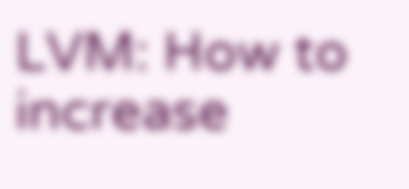LVM: How to increase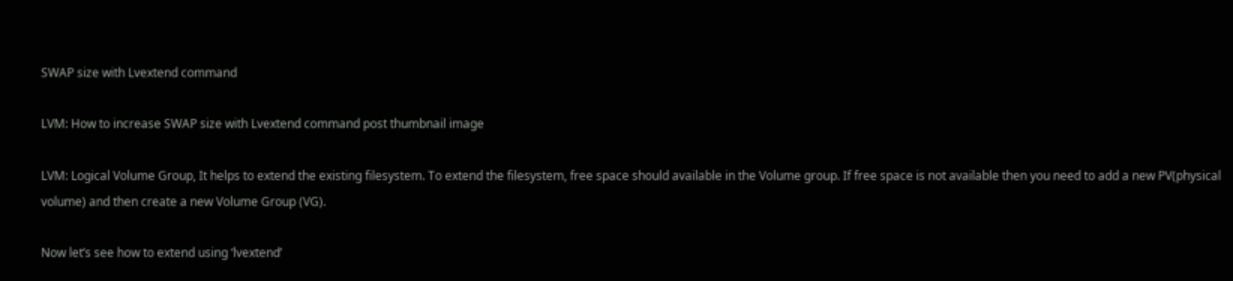SWAP size with Lvextend command

LVM: How to increase SWAP size with Lvextend command post thumbnail image

LVM: Logical Volume Group, It helps to extend the existing filesystem. To extend the filesystem, free space should available in the Volume group. If free space is not available then you need to add a new PV(physical volume) and then create a new Volume Group (VG).

Now let’s see how to extend using ‘lvextend’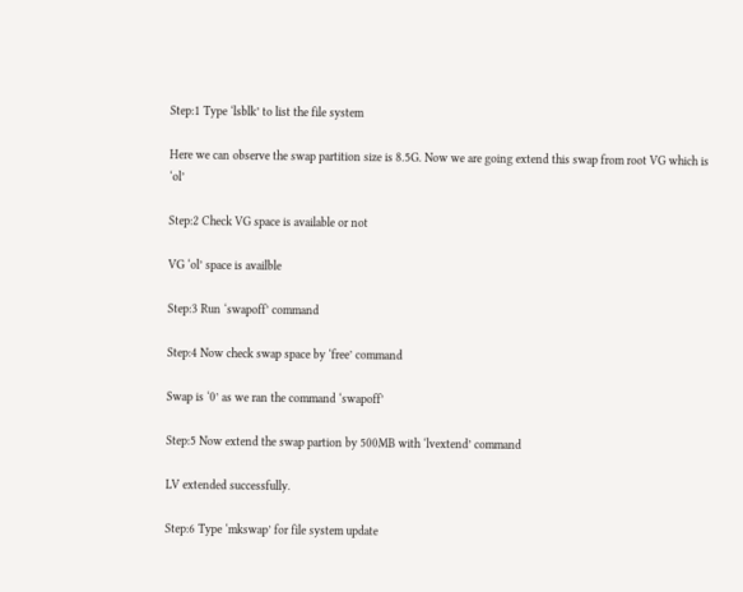Step:1 Type ‘lsblk’ to list the file system

Here we can observe the swap partition size is 8.5G. Now we are going extend this swap from root VG which is ‘ol’

Step:2 Check VG space is available or not

VG ‘ol’ space is availble

Step:3 Run ‘swapoff’ command

Step:4 Now check swap space by ‘free’ command

Swap is ‘0’ as we ran the command ‘swapoff’

Step:5 Now extend the swap partion by 500MB with ‘lvextend’ command

LV extended successfully.

Step:6 Type ‘mkswap’ for file system update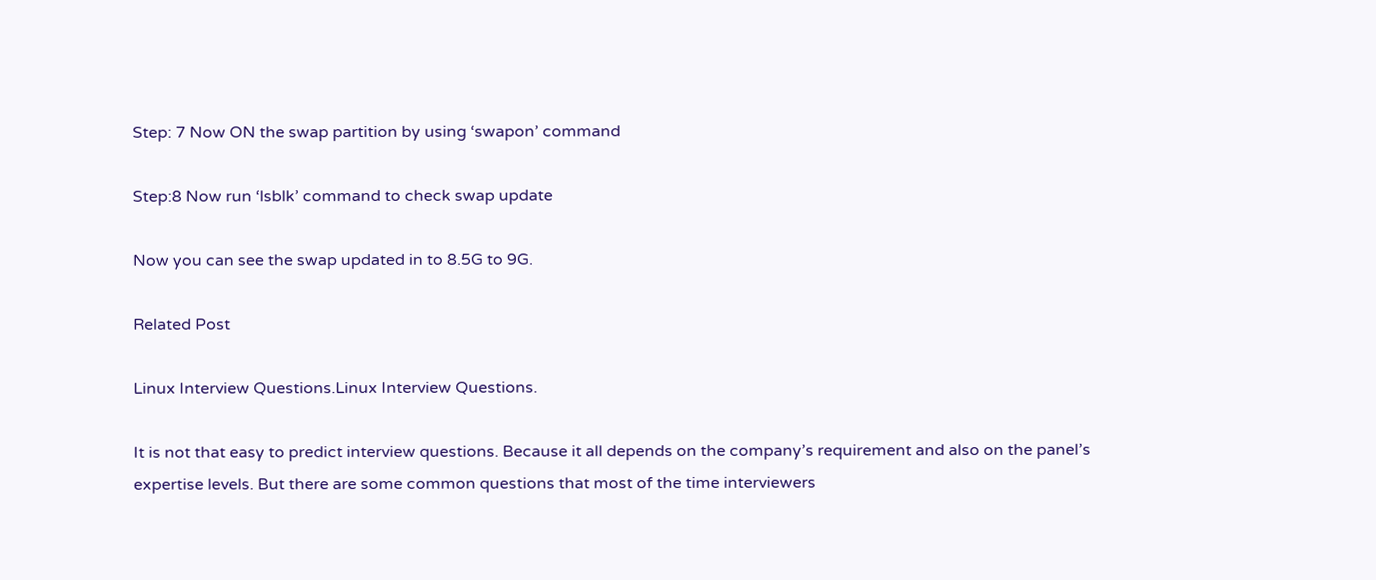Step: 7 Now ON the swap partition by using ‘swapon’ command

Step:8 Now run ‘lsblk’ command to check swap update

Now you can see the swap updated in to 8.5G to 9G.

Related Post

Linux Interview Questions.Linux Interview Questions.

It is not that easy to predict interview questions. Because it all depends on the company’s requirement and also on the panel’s expertise levels. But there are some common questions that most of the time interviewers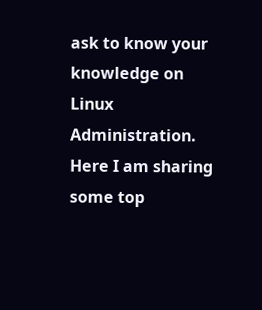ask to know your knowledge on Linux Administration. Here I am sharing some top